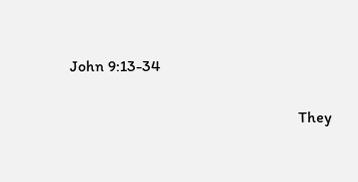John 9:13-34


                                                         They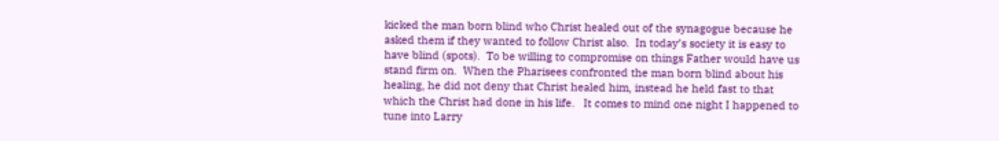kicked the man born blind who Christ healed out of the synagogue because he asked them if they wanted to follow Christ also.  In today’s society it is easy to have blind (spots).  To be willing to compromise on things Father would have us stand firm on.  When the Pharisees confronted the man born blind about his healing, he did not deny that Christ healed him, instead he held fast to that which the Christ had done in his life.   It comes to mind one night I happened to tune into Larry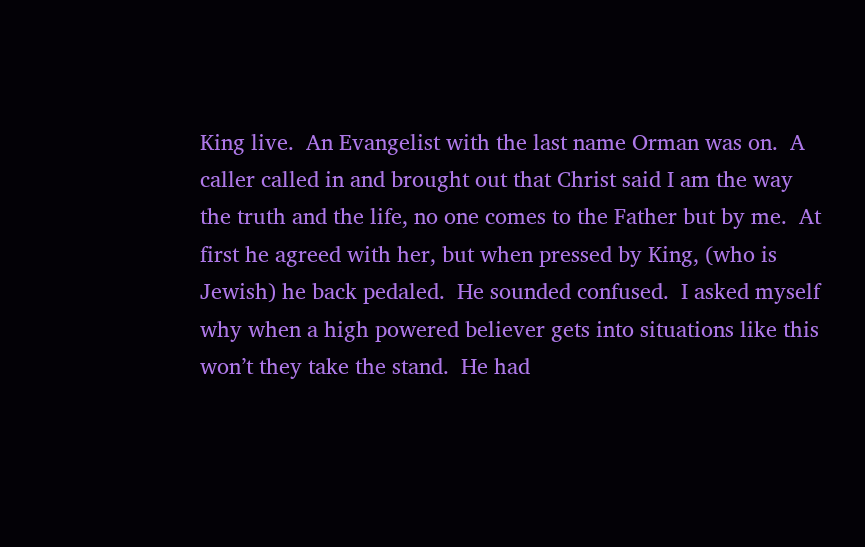King live.  An Evangelist with the last name Orman was on.  A caller called in and brought out that Christ said I am the way the truth and the life, no one comes to the Father but by me.  At first he agreed with her, but when pressed by King, (who is Jewish) he back pedaled.  He sounded confused.  I asked myself why when a high powered believer gets into situations like this won’t they take the stand.  He had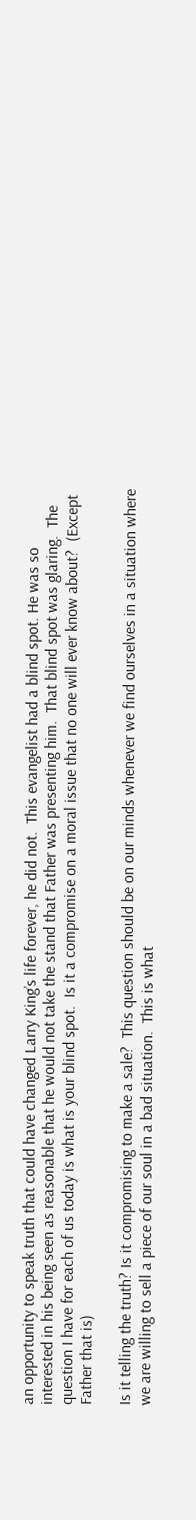an opportunity to speak truth that could have changed Larry King’s life forever, he did not.  This evangelist had a blind spot. He was so interested in his being seen as reasonable that he would not take the stand that Father was presenting him.  That blind spot was glaring.  The question I have for each of us today is what is your blind spot.  Is it a compromise on a moral issue that no one will ever know about?  (Except Father that is)

Is it telling the truth? Is it compromising to make a sale?  This question should be on our minds whenever we find ourselves in a situation where we are willing to sell a piece of our soul in a bad situation.  This is what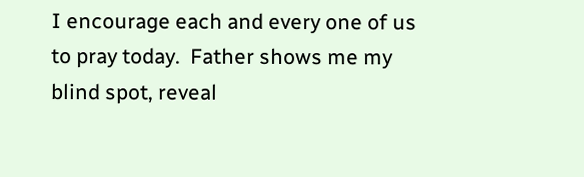I encourage each and every one of us to pray today.  Father shows me my blind spot, reveal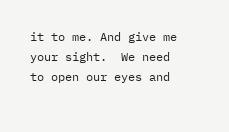it to me. And give me your sight.  We need to open our eyes and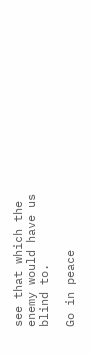see that which the enemy would have us blind to.

Go in peace